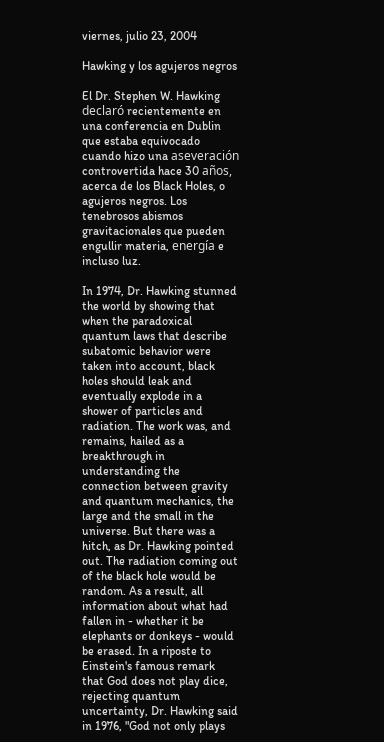viernes, julio 23, 2004

Hawking y los agujeros negros

El Dr. Stephen W. Hawking declaró recientemente en una conferencia en Dublin que estaba equivocado cuando hizo una aseveración controvertida hace 30 años, acerca de los Black Holes, o agujeros negros. Los tenebrosos abismos gravitacionales que pueden engullir materia, energía e incluso luz.

In 1974, Dr. Hawking stunned the world by showing that when the paradoxical quantum laws that describe subatomic behavior were taken into account, black holes should leak and eventually explode in a shower of particles and radiation. The work was, and remains, hailed as a breakthrough in understanding the connection between gravity and quantum mechanics, the large and the small in the universe. But there was a hitch, as Dr. Hawking pointed out. The radiation coming out of the black hole would be random. As a result, all information about what had fallen in - whether it be elephants or donkeys - would be erased. In a riposte to Einstein's famous remark that God does not play dice, rejecting quantum uncertainty, Dr. Hawking said in 1976, "God not only plays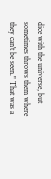dice with the universe, but sometimes throws them where they can't be seen." That was a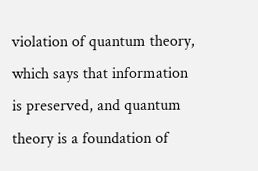violation of quantum theory, which says that information is preserved, and quantum theory is a foundation of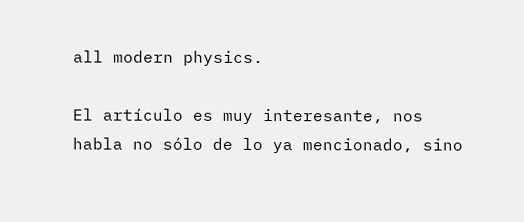all modern physics.

El artículo es muy interesante, nos habla no sólo de lo ya mencionado, sino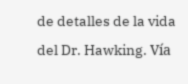de detalles de la vida del Dr. Hawking. Vía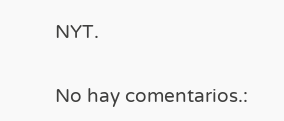NYT.

No hay comentarios.: